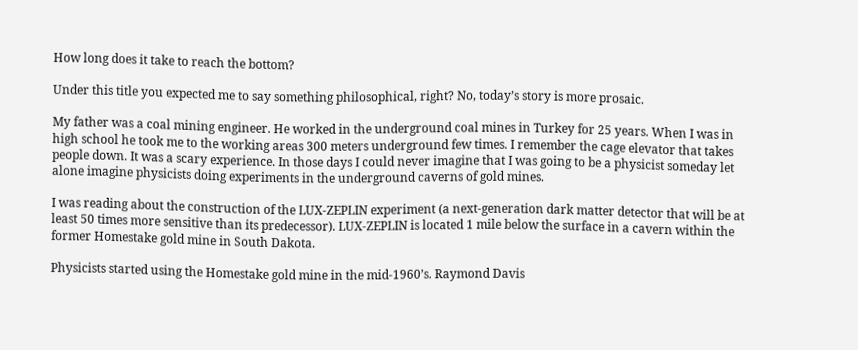How long does it take to reach the bottom?

Under this title you expected me to say something philosophical, right? No, today’s story is more prosaic.

My father was a coal mining engineer. He worked in the underground coal mines in Turkey for 25 years. When I was in high school he took me to the working areas 300 meters underground few times. I remember the cage elevator that takes people down. It was a scary experience. In those days I could never imagine that I was going to be a physicist someday let alone imagine physicists doing experiments in the underground caverns of gold mines.

I was reading about the construction of the LUX-ZEPLIN experiment (a next-generation dark matter detector that will be at least 50 times more sensitive than its predecessor). LUX-ZEPLIN is located 1 mile below the surface in a cavern within the former Homestake gold mine in South Dakota.

Physicists started using the Homestake gold mine in the mid-1960’s. Raymond Davis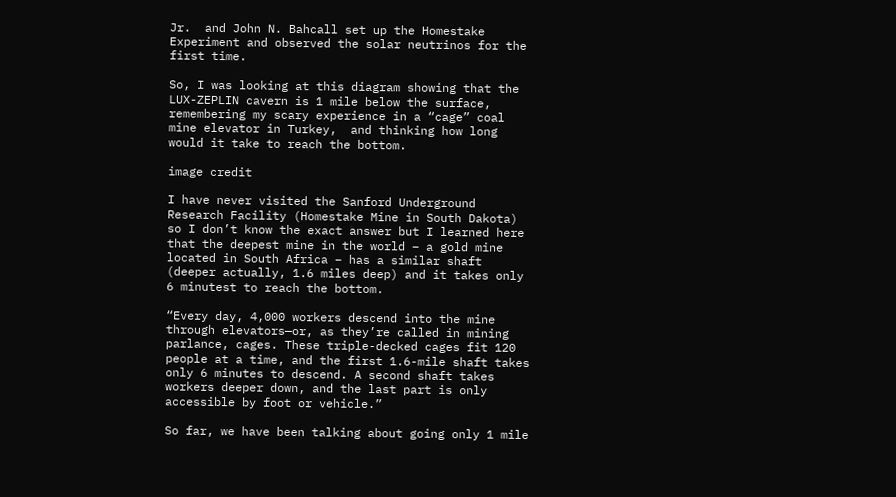Jr.  and John N. Bahcall set up the Homestake Experiment and observed the solar neutrinos for the first time.

So, I was looking at this diagram showing that the LUX-ZEPLIN cavern is 1 mile below the surface, remembering my scary experience in a “cage” coal mine elevator in Turkey,  and thinking how long would it take to reach the bottom.

image credit

I have never visited the Sanford Underground Research Facility (Homestake Mine in South Dakota) so I don’t know the exact answer but I learned here that the deepest mine in the world – a gold mine located in South Africa – has a similar shaft  (deeper actually, 1.6 miles deep) and it takes only 6 minutest to reach the bottom.

“Every day, 4,000 workers descend into the mine through elevators—or, as they’re called in mining parlance, cages. These triple-decked cages fit 120 people at a time, and the first 1.6-mile shaft takes only 6 minutes to descend. A second shaft takes workers deeper down, and the last part is only accessible by foot or vehicle.”

So far, we have been talking about going only 1 mile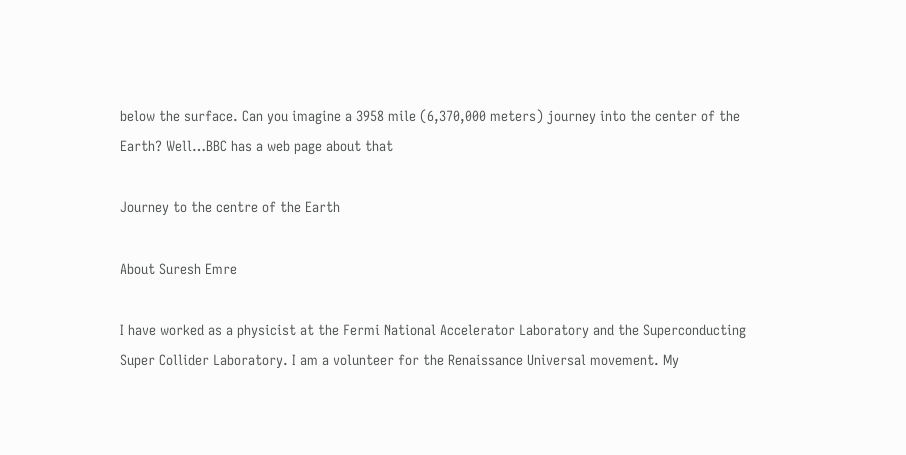below the surface. Can you imagine a 3958 mile (6,370,000 meters) journey into the center of the Earth? Well…BBC has a web page about that

Journey to the centre of the Earth

About Suresh Emre

I have worked as a physicist at the Fermi National Accelerator Laboratory and the Superconducting Super Collider Laboratory. I am a volunteer for the Renaissance Universal movement. My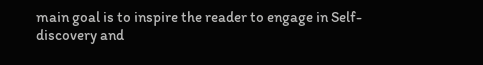main goal is to inspire the reader to engage in Self-discovery and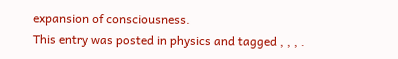expansion of consciousness.
This entry was posted in physics and tagged , , , .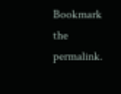Bookmark the permalink.